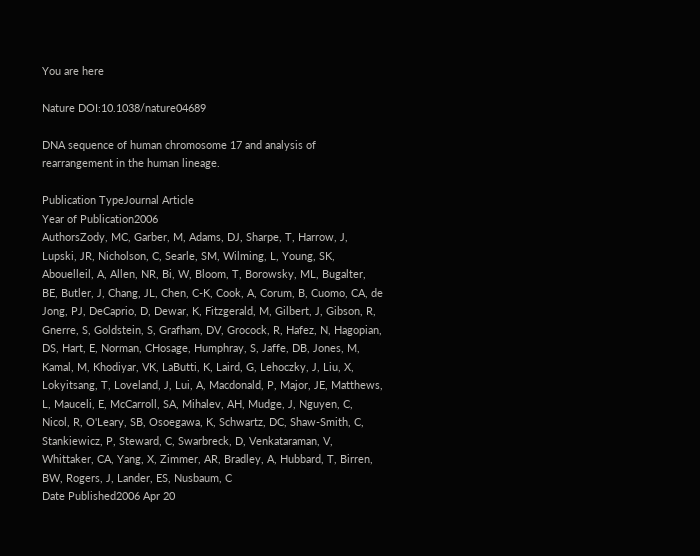You are here

Nature DOI:10.1038/nature04689

DNA sequence of human chromosome 17 and analysis of rearrangement in the human lineage.

Publication TypeJournal Article
Year of Publication2006
AuthorsZody, MC, Garber, M, Adams, DJ, Sharpe, T, Harrow, J, Lupski, JR, Nicholson, C, Searle, SM, Wilming, L, Young, SK, Abouelleil, A, Allen, NR, Bi, W, Bloom, T, Borowsky, ML, Bugalter, BE, Butler, J, Chang, JL, Chen, C-K, Cook, A, Corum, B, Cuomo, CA, de Jong, PJ, DeCaprio, D, Dewar, K, Fitzgerald, M, Gilbert, J, Gibson, R, Gnerre, S, Goldstein, S, Grafham, DV, Grocock, R, Hafez, N, Hagopian, DS, Hart, E, Norman, CHosage, Humphray, S, Jaffe, DB, Jones, M, Kamal, M, Khodiyar, VK, LaButti, K, Laird, G, Lehoczky, J, Liu, X, Lokyitsang, T, Loveland, J, Lui, A, Macdonald, P, Major, JE, Matthews, L, Mauceli, E, McCarroll, SA, Mihalev, AH, Mudge, J, Nguyen, C, Nicol, R, O'Leary, SB, Osoegawa, K, Schwartz, DC, Shaw-Smith, C, Stankiewicz, P, Steward, C, Swarbreck, D, Venkataraman, V, Whittaker, CA, Yang, X, Zimmer, AR, Bradley, A, Hubbard, T, Birren, BW, Rogers, J, Lander, ES, Nusbaum, C
Date Published2006 Apr 20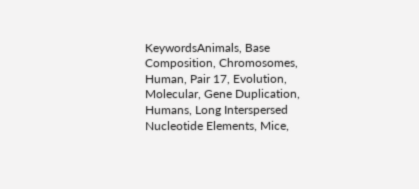KeywordsAnimals, Base Composition, Chromosomes, Human, Pair 17, Evolution, Molecular, Gene Duplication, Humans, Long Interspersed Nucleotide Elements, Mice,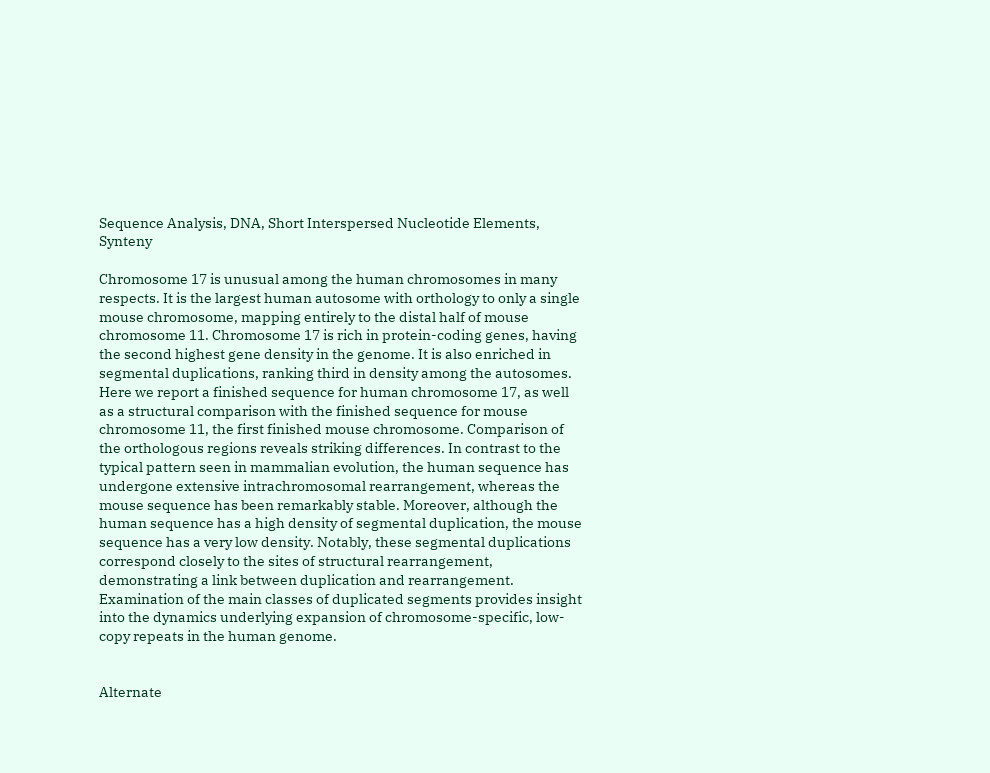Sequence Analysis, DNA, Short Interspersed Nucleotide Elements, Synteny

Chromosome 17 is unusual among the human chromosomes in many respects. It is the largest human autosome with orthology to only a single mouse chromosome, mapping entirely to the distal half of mouse chromosome 11. Chromosome 17 is rich in protein-coding genes, having the second highest gene density in the genome. It is also enriched in segmental duplications, ranking third in density among the autosomes. Here we report a finished sequence for human chromosome 17, as well as a structural comparison with the finished sequence for mouse chromosome 11, the first finished mouse chromosome. Comparison of the orthologous regions reveals striking differences. In contrast to the typical pattern seen in mammalian evolution, the human sequence has undergone extensive intrachromosomal rearrangement, whereas the mouse sequence has been remarkably stable. Moreover, although the human sequence has a high density of segmental duplication, the mouse sequence has a very low density. Notably, these segmental duplications correspond closely to the sites of structural rearrangement, demonstrating a link between duplication and rearrangement. Examination of the main classes of duplicated segments provides insight into the dynamics underlying expansion of chromosome-specific, low-copy repeats in the human genome.


Alternate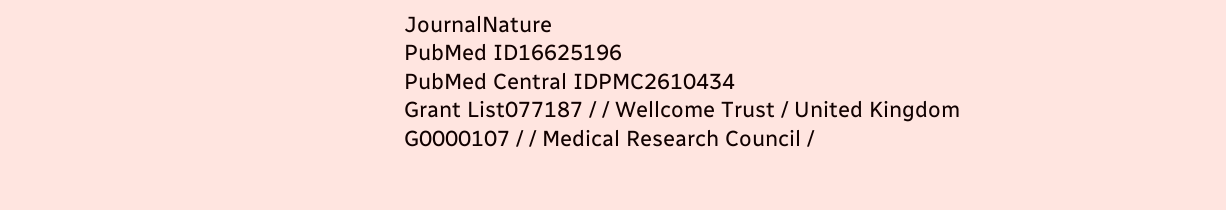JournalNature
PubMed ID16625196
PubMed Central IDPMC2610434
Grant List077187 / / Wellcome Trust / United Kingdom
G0000107 / / Medical Research Council /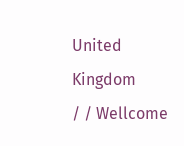United Kingdom
/ / Wellcome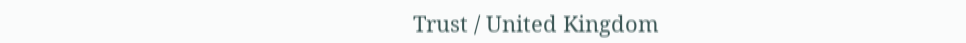Trust / United Kingdom